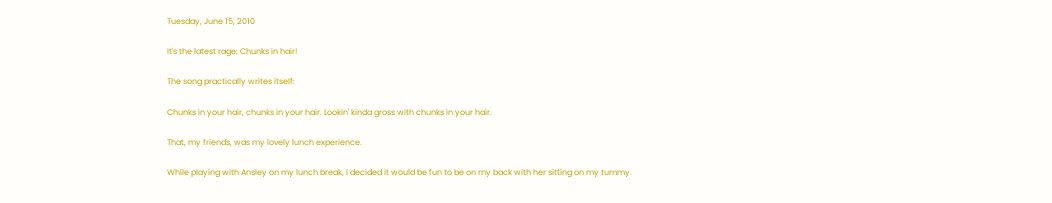Tuesday, June 15, 2010

It's the latest rage: Chunks in hair!

The song practically writes itself:

Chunks in your hair, chunks in your hair. Lookin' kinda gross with chunks in your hair.

That, my friends, was my lovely lunch experience.

While playing with Ansley on my lunch break, I decided it would be fun to be on my back with her sitting on my tummy.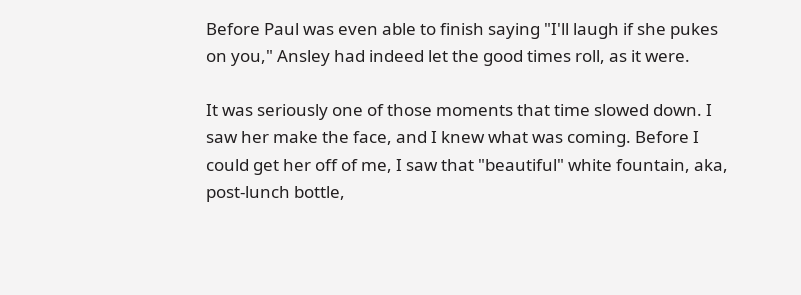Before Paul was even able to finish saying "I'll laugh if she pukes on you," Ansley had indeed let the good times roll, as it were.

It was seriously one of those moments that time slowed down. I saw her make the face, and I knew what was coming. Before I could get her off of me, I saw that "beautiful" white fountain, aka, post-lunch bottle,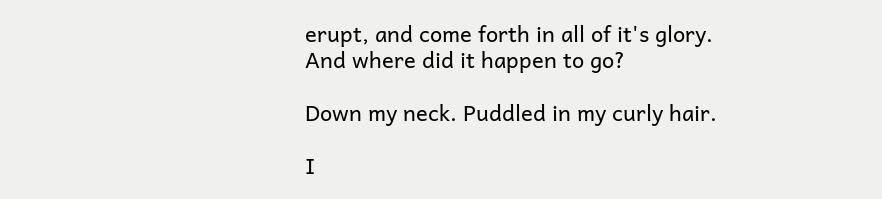erupt, and come forth in all of it's glory. And where did it happen to go?

Down my neck. Puddled in my curly hair.

I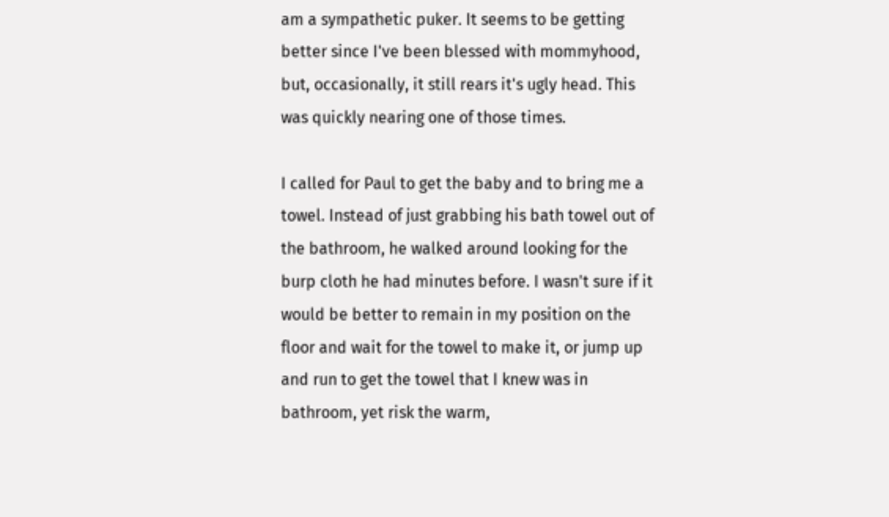am a sympathetic puker. It seems to be getting better since I've been blessed with mommyhood, but, occasionally, it still rears it's ugly head. This was quickly nearing one of those times.

I called for Paul to get the baby and to bring me a towel. Instead of just grabbing his bath towel out of the bathroom, he walked around looking for the burp cloth he had minutes before. I wasn't sure if it would be better to remain in my position on the floor and wait for the towel to make it, or jump up and run to get the towel that I knew was in bathroom, yet risk the warm,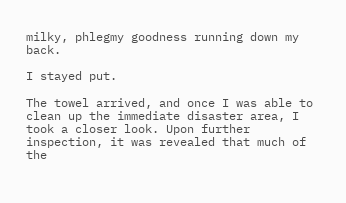milky, phlegmy goodness running down my back.

I stayed put.

The towel arrived, and once I was able to clean up the immediate disaster area, I took a closer look. Upon further inspection, it was revealed that much of the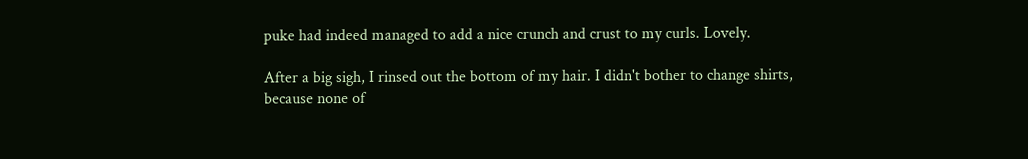puke had indeed managed to add a nice crunch and crust to my curls. Lovely.

After a big sigh, I rinsed out the bottom of my hair. I didn't bother to change shirts, because none of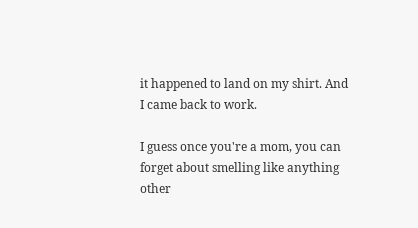it happened to land on my shirt. And I came back to work.

I guess once you're a mom, you can forget about smelling like anything other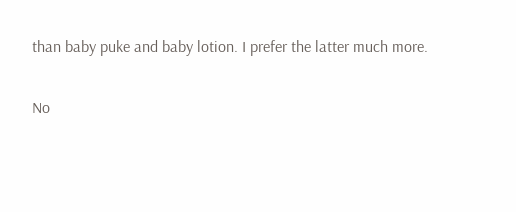than baby puke and baby lotion. I prefer the latter much more.

No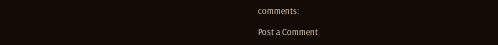comments:

Post a Comment